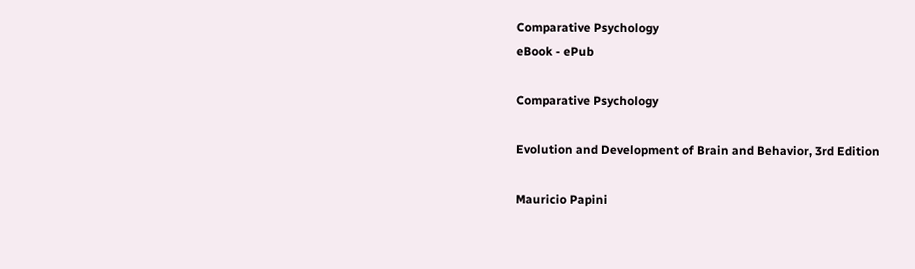Comparative Psychology
eBook - ePub

Comparative Psychology

Evolution and Development of Brain and Behavior, 3rd Edition

Mauricio Papini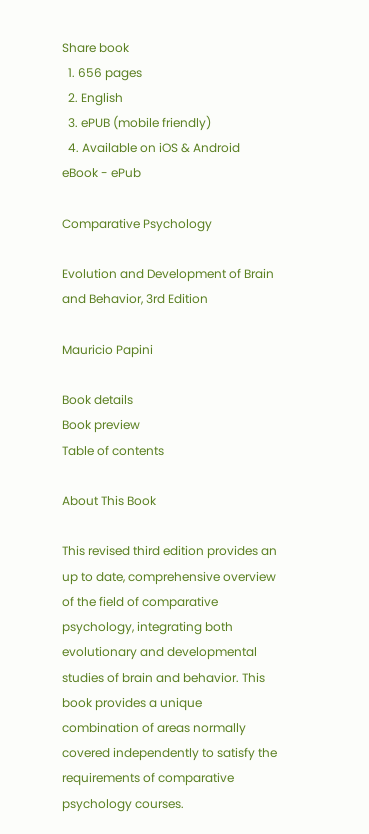Share book
  1. 656 pages
  2. English
  3. ePUB (mobile friendly)
  4. Available on iOS & Android
eBook - ePub

Comparative Psychology

Evolution and Development of Brain and Behavior, 3rd Edition

Mauricio Papini

Book details
Book preview
Table of contents

About This Book

This revised third edition provides an up to date, comprehensive overview of the field of comparative psychology, integrating both evolutionary and developmental studies of brain and behavior. This book provides a unique combination of areas normally covered independently to satisfy the requirements of comparative psychology courses.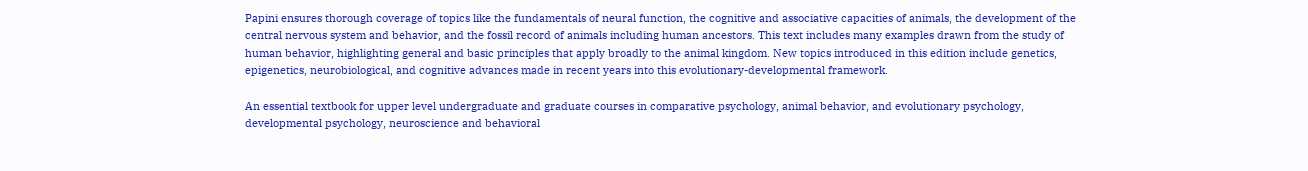Papini ensures thorough coverage of topics like the fundamentals of neural function, the cognitive and associative capacities of animals, the development of the central nervous system and behavior, and the fossil record of animals including human ancestors. This text includes many examples drawn from the study of human behavior, highlighting general and basic principles that apply broadly to the animal kingdom. New topics introduced in this edition include genetics, epigenetics, neurobiological, and cognitive advances made in recent years into this evolutionary-developmental framework.

An essential textbook for upper level undergraduate and graduate courses in comparative psychology, animal behavior, and evolutionary psychology, developmental psychology, neuroscience and behavioral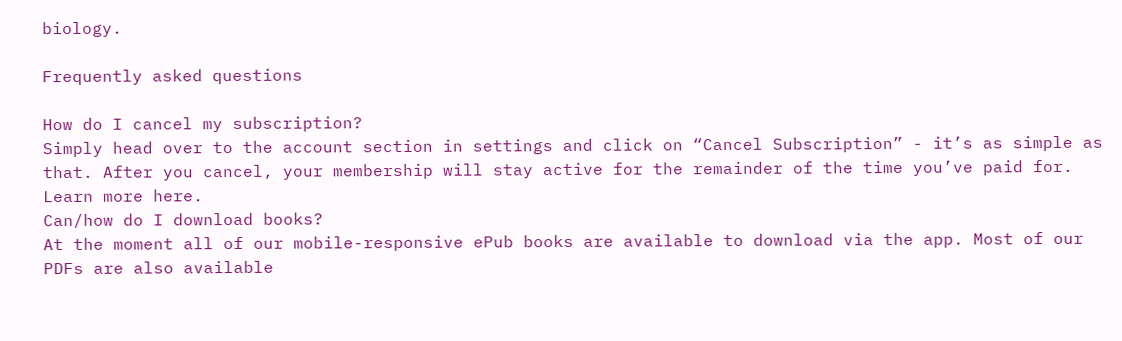biology.

Frequently asked questions

How do I cancel my subscription?
Simply head over to the account section in settings and click on “Cancel Subscription” - it’s as simple as that. After you cancel, your membership will stay active for the remainder of the time you’ve paid for. Learn more here.
Can/how do I download books?
At the moment all of our mobile-responsive ePub books are available to download via the app. Most of our PDFs are also available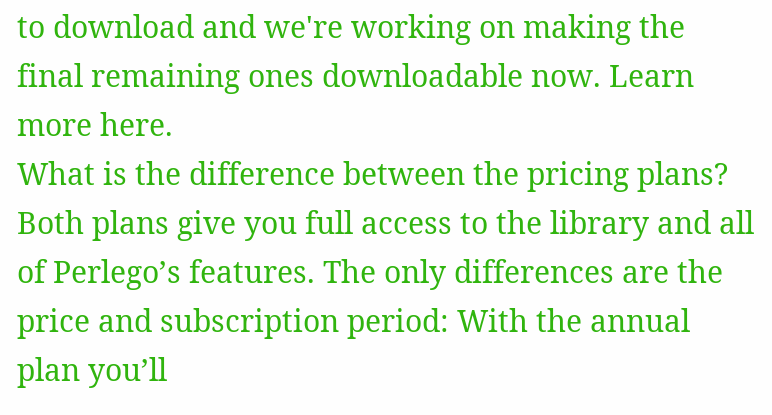to download and we're working on making the final remaining ones downloadable now. Learn more here.
What is the difference between the pricing plans?
Both plans give you full access to the library and all of Perlego’s features. The only differences are the price and subscription period: With the annual plan you’ll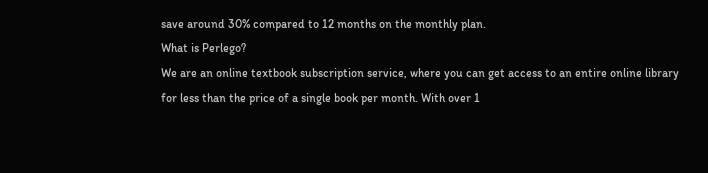save around 30% compared to 12 months on the monthly plan.
What is Perlego?
We are an online textbook subscription service, where you can get access to an entire online library for less than the price of a single book per month. With over 1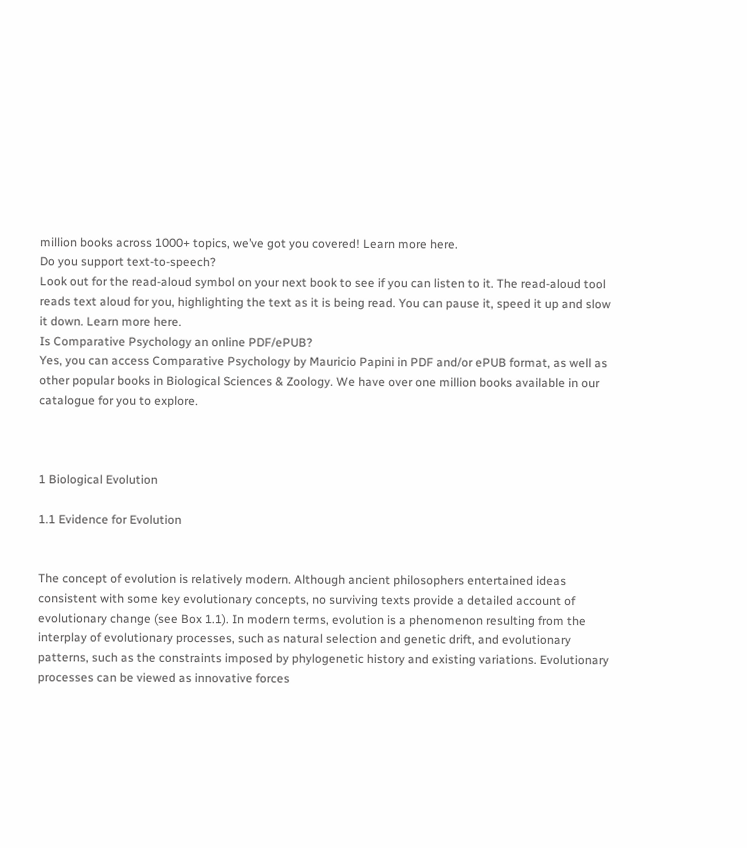million books across 1000+ topics, we’ve got you covered! Learn more here.
Do you support text-to-speech?
Look out for the read-aloud symbol on your next book to see if you can listen to it. The read-aloud tool reads text aloud for you, highlighting the text as it is being read. You can pause it, speed it up and slow it down. Learn more here.
Is Comparative Psychology an online PDF/ePUB?
Yes, you can access Comparative Psychology by Mauricio Papini in PDF and/or ePUB format, as well as other popular books in Biological Sciences & Zoology. We have over one million books available in our catalogue for you to explore.



1 Biological Evolution

1.1 Evidence for Evolution


The concept of evolution is relatively modern. Although ancient philosophers entertained ideas consistent with some key evolutionary concepts, no surviving texts provide a detailed account of evolutionary change (see Box 1.1). In modern terms, evolution is a phenomenon resulting from the interplay of evolutionary processes, such as natural selection and genetic drift, and evolutionary patterns, such as the constraints imposed by phylogenetic history and existing variations. Evolutionary processes can be viewed as innovative forces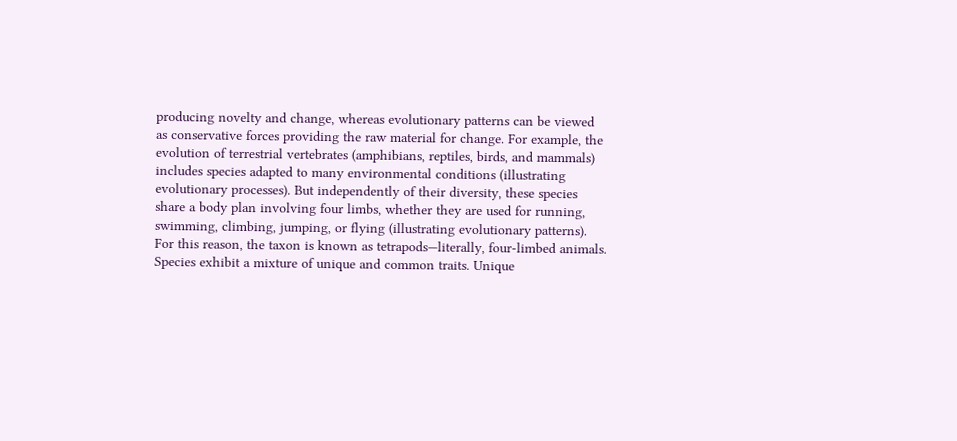producing novelty and change, whereas evolutionary patterns can be viewed as conservative forces providing the raw material for change. For example, the evolution of terrestrial vertebrates (amphibians, reptiles, birds, and mammals) includes species adapted to many environmental conditions (illustrating evolutionary processes). But independently of their diversity, these species share a body plan involving four limbs, whether they are used for running, swimming, climbing, jumping, or flying (illustrating evolutionary patterns). For this reason, the taxon is known as tetrapods—literally, four-limbed animals.
Species exhibit a mixture of unique and common traits. Unique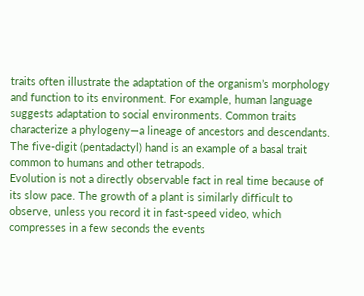traits often illustrate the adaptation of the organism’s morphology and function to its environment. For example, human language suggests adaptation to social environments. Common traits characterize a phylogeny—a lineage of ancestors and descendants. The five-digit (pentadactyl) hand is an example of a basal trait common to humans and other tetrapods.
Evolution is not a directly observable fact in real time because of its slow pace. The growth of a plant is similarly difficult to observe, unless you record it in fast-speed video, which compresses in a few seconds the events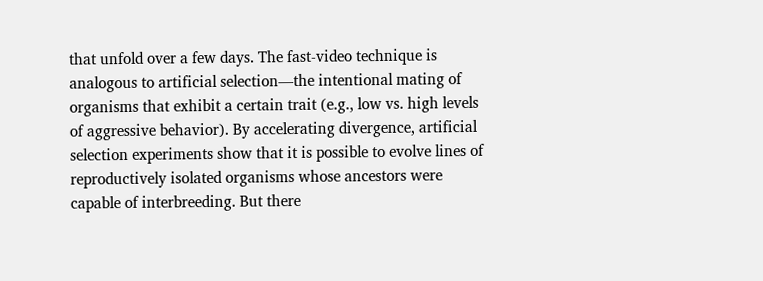that unfold over a few days. The fast-video technique is analogous to artificial selection—the intentional mating of organisms that exhibit a certain trait (e.g., low vs. high levels of aggressive behavior). By accelerating divergence, artificial selection experiments show that it is possible to evolve lines of reproductively isolated organisms whose ancestors were capable of interbreeding. But there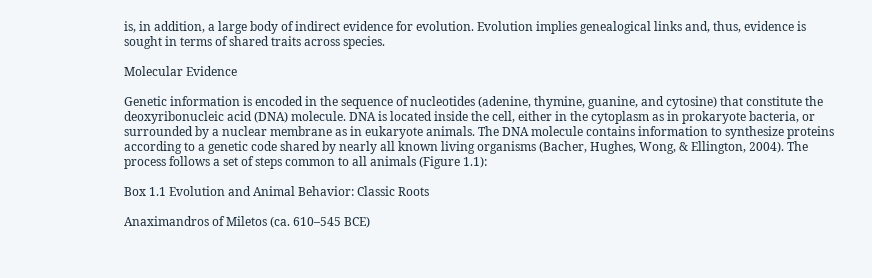is, in addition, a large body of indirect evidence for evolution. Evolution implies genealogical links and, thus, evidence is sought in terms of shared traits across species.

Molecular Evidence

Genetic information is encoded in the sequence of nucleotides (adenine, thymine, guanine, and cytosine) that constitute the deoxyribonucleic acid (DNA) molecule. DNA is located inside the cell, either in the cytoplasm as in prokaryote bacteria, or surrounded by a nuclear membrane as in eukaryote animals. The DNA molecule contains information to synthesize proteins according to a genetic code shared by nearly all known living organisms (Bacher, Hughes, Wong, & Ellington, 2004). The process follows a set of steps common to all animals (Figure 1.1):

Box 1.1 Evolution and Animal Behavior: Classic Roots

Anaximandros of Miletos (ca. 610–545 BCE)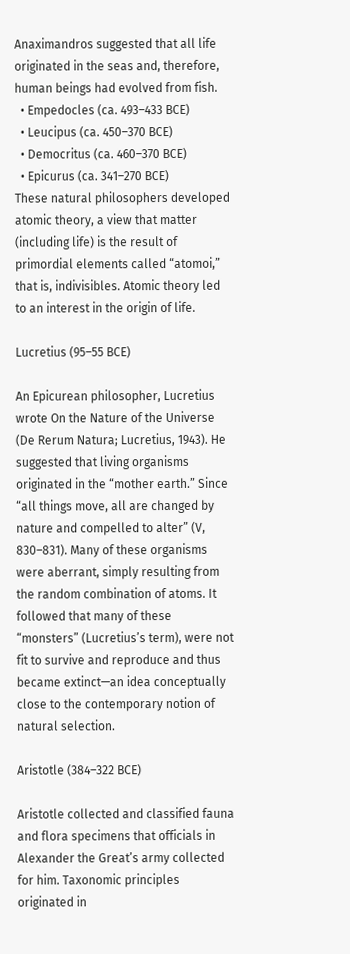Anaximandros suggested that all life originated in the seas and, therefore, human beings had evolved from fish.
  • Empedocles (ca. 493–433 BCE)
  • Leucipus (ca. 450–370 BCE)
  • Democritus (ca. 460–370 BCE)
  • Epicurus (ca. 341–270 BCE)
These natural philosophers developed atomic theory, a view that matter (including life) is the result of primordial elements called “atomoi,” that is, indivisibles. Atomic theory led to an interest in the origin of life.

Lucretius (95–55 BCE)

An Epicurean philosopher, Lucretius wrote On the Nature of the Universe (De Rerum Natura; Lucretius, 1943). He suggested that living organisms originated in the “mother earth.” Since “all things move, all are changed by nature and compelled to alter” (V, 830–831). Many of these organisms were aberrant, simply resulting from the random combination of atoms. It followed that many of these “monsters” (Lucretius’s term), were not fit to survive and reproduce and thus became extinct—an idea conceptually close to the contemporary notion of natural selection.

Aristotle (384–322 BCE)

Aristotle collected and classified fauna and flora specimens that officials in Alexander the Great’s army collected for him. Taxonomic principles originated in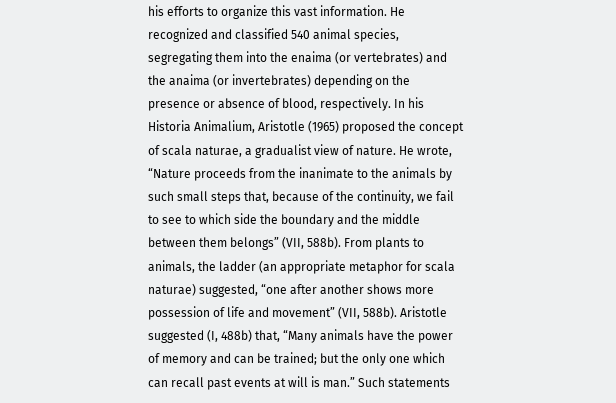his efforts to organize this vast information. He recognized and classified 540 animal species, segregating them into the enaima (or vertebrates) and the anaima (or invertebrates) depending on the presence or absence of blood, respectively. In his Historia Animalium, Aristotle (1965) proposed the concept of scala naturae, a gradualist view of nature. He wrote, “Nature proceeds from the inanimate to the animals by such small steps that, because of the continuity, we fail to see to which side the boundary and the middle between them belongs” (VII, 588b). From plants to animals, the ladder (an appropriate metaphor for scala naturae) suggested, “one after another shows more possession of life and movement” (VII, 588b). Aristotle suggested (I, 488b) that, “Many animals have the power of memory and can be trained; but the only one which can recall past events at will is man.” Such statements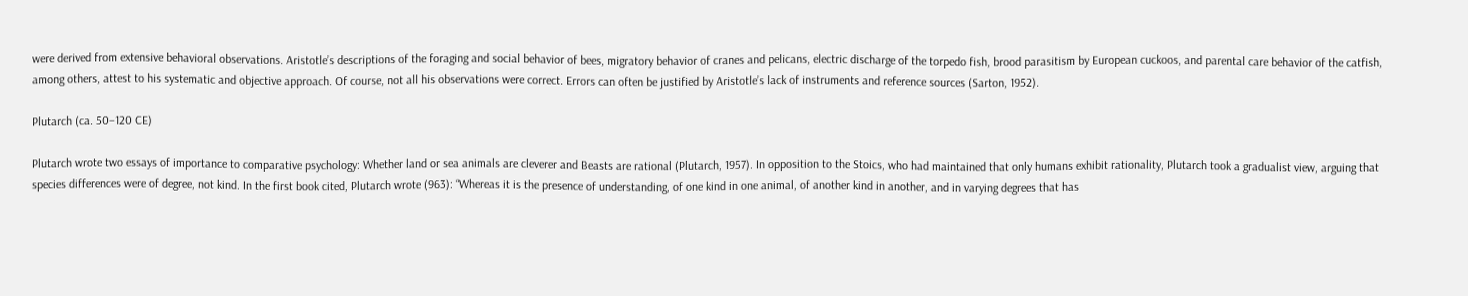were derived from extensive behavioral observations. Aristotle’s descriptions of the foraging and social behavior of bees, migratory behavior of cranes and pelicans, electric discharge of the torpedo fish, brood parasitism by European cuckoos, and parental care behavior of the catfish, among others, attest to his systematic and objective approach. Of course, not all his observations were correct. Errors can often be justified by Aristotle’s lack of instruments and reference sources (Sarton, 1952).

Plutarch (ca. 50–120 CE)

Plutarch wrote two essays of importance to comparative psychology: Whether land or sea animals are cleverer and Beasts are rational (Plutarch, 1957). In opposition to the Stoics, who had maintained that only humans exhibit rationality, Plutarch took a gradualist view, arguing that species differences were of degree, not kind. In the first book cited, Plutarch wrote (963): “Whereas it is the presence of understanding, of one kind in one animal, of another kind in another, and in varying degrees that has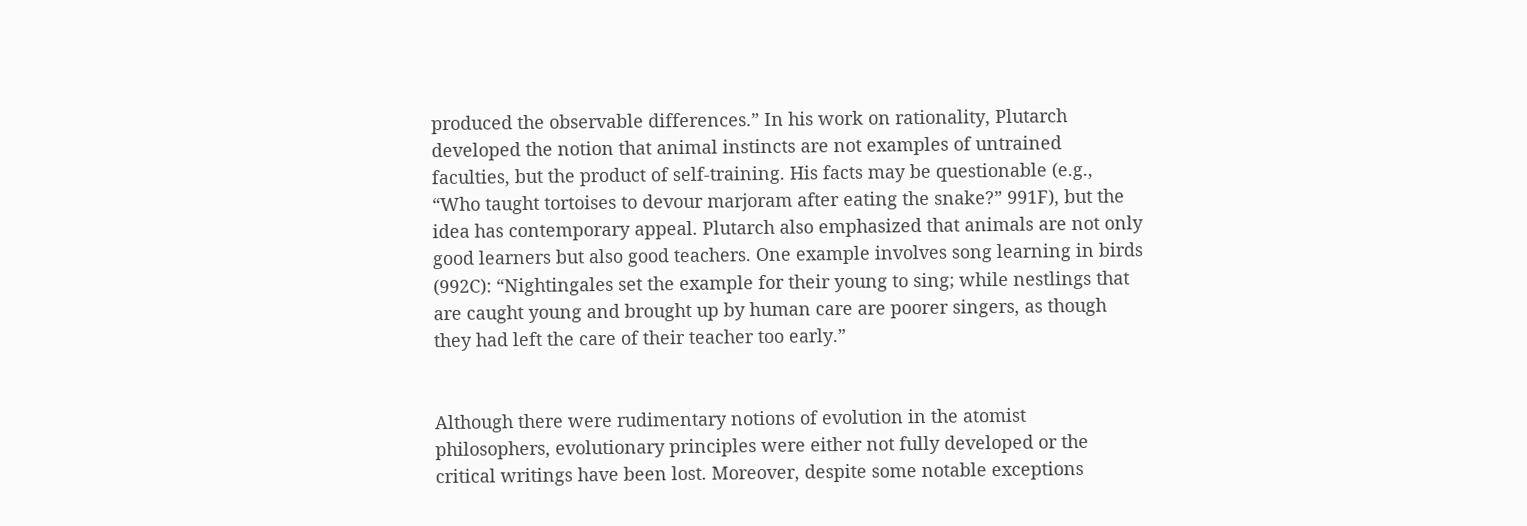produced the observable differences.” In his work on rationality, Plutarch developed the notion that animal instincts are not examples of untrained faculties, but the product of self-training. His facts may be questionable (e.g., “Who taught tortoises to devour marjoram after eating the snake?” 991F), but the idea has contemporary appeal. Plutarch also emphasized that animals are not only good learners but also good teachers. One example involves song learning in birds (992C): “Nightingales set the example for their young to sing; while nestlings that are caught young and brought up by human care are poorer singers, as though they had left the care of their teacher too early.”


Although there were rudimentary notions of evolution in the atomist philosophers, evolutionary principles were either not fully developed or the critical writings have been lost. Moreover, despite some notable exceptions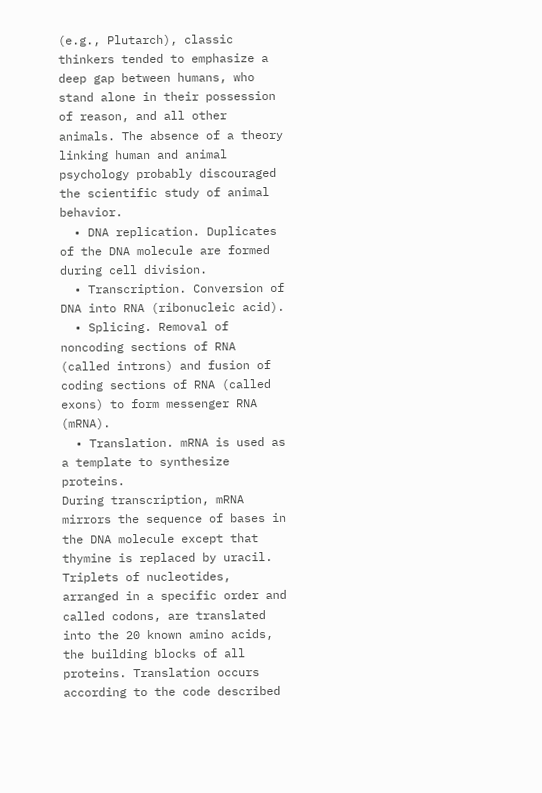(e.g., Plutarch), classic thinkers tended to emphasize a deep gap between humans, who stand alone in their possession of reason, and all other animals. The absence of a theory linking human and animal psychology probably discouraged the scientific study of animal behavior.
  • DNA replication. Duplicates of the DNA molecule are formed during cell division.
  • Transcription. Conversion of DNA into RNA (ribonucleic acid).
  • Splicing. Removal of noncoding sections of RNA (called introns) and fusion of coding sections of RNA (called exons) to form messenger RNA (mRNA).
  • Translation. mRNA is used as a template to synthesize proteins.
During transcription, mRNA mirrors the sequence of bases in the DNA molecule except that thymine is replaced by uracil. Triplets of nucleotides, arranged in a specific order and called codons, are translated into the 20 known amino acids, the building blocks of all proteins. Translation occurs according to the code described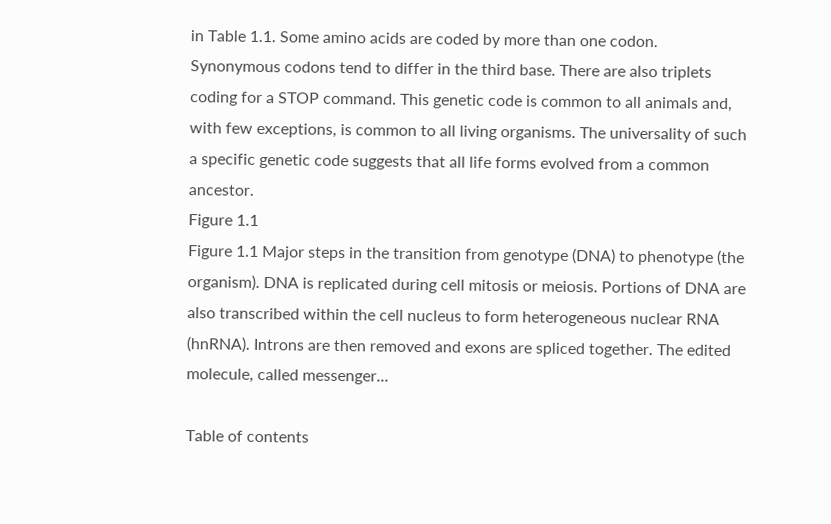in Table 1.1. Some amino acids are coded by more than one codon. Synonymous codons tend to differ in the third base. There are also triplets coding for a STOP command. This genetic code is common to all animals and, with few exceptions, is common to all living organisms. The universality of such a specific genetic code suggests that all life forms evolved from a common ancestor.
Figure 1.1
Figure 1.1 Major steps in the transition from genotype (DNA) to phenotype (the organism). DNA is replicated during cell mitosis or meiosis. Portions of DNA are also transcribed within the cell nucleus to form heterogeneous nuclear RNA (hnRNA). Introns are then removed and exons are spliced together. The edited molecule, called messenger...

Table of contents